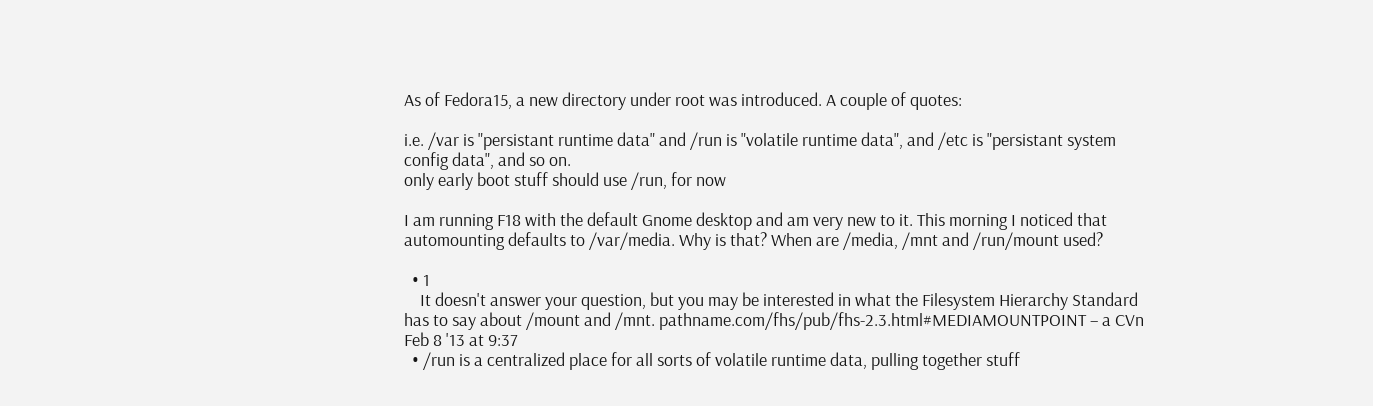As of Fedora15, a new directory under root was introduced. A couple of quotes:

i.e. /var is "persistant runtime data" and /run is "volatile runtime data", and /etc is "persistant system config data", and so on.
only early boot stuff should use /run, for now

I am running F18 with the default Gnome desktop and am very new to it. This morning I noticed that automounting defaults to /var/media. Why is that? When are /media, /mnt and /run/mount used?

  • 1
    It doesn't answer your question, but you may be interested in what the Filesystem Hierarchy Standard has to say about /mount and /mnt. pathname.com/fhs/pub/fhs-2.3.html#MEDIAMOUNTPOINT – a CVn Feb 8 '13 at 9:37
  • /run is a centralized place for all sorts of volatile runtime data, pulling together stuff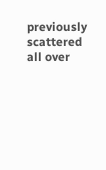previously scattered all over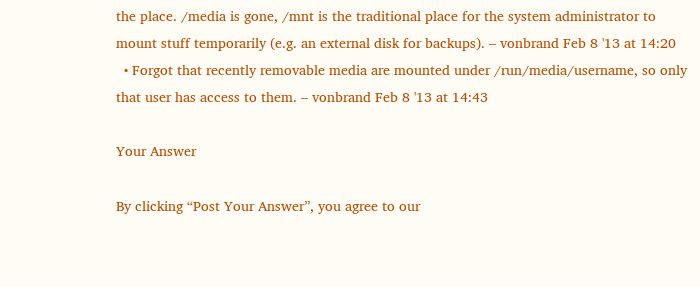the place. /media is gone, /mnt is the traditional place for the system administrator to mount stuff temporarily (e.g. an external disk for backups). – vonbrand Feb 8 '13 at 14:20
  • Forgot that recently removable media are mounted under /run/media/username, so only that user has access to them. – vonbrand Feb 8 '13 at 14:43

Your Answer

By clicking “Post Your Answer”, you agree to our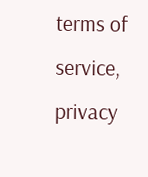terms of service, privacy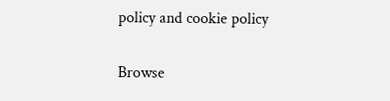policy and cookie policy

Browse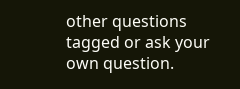other questions tagged or ask your own question.